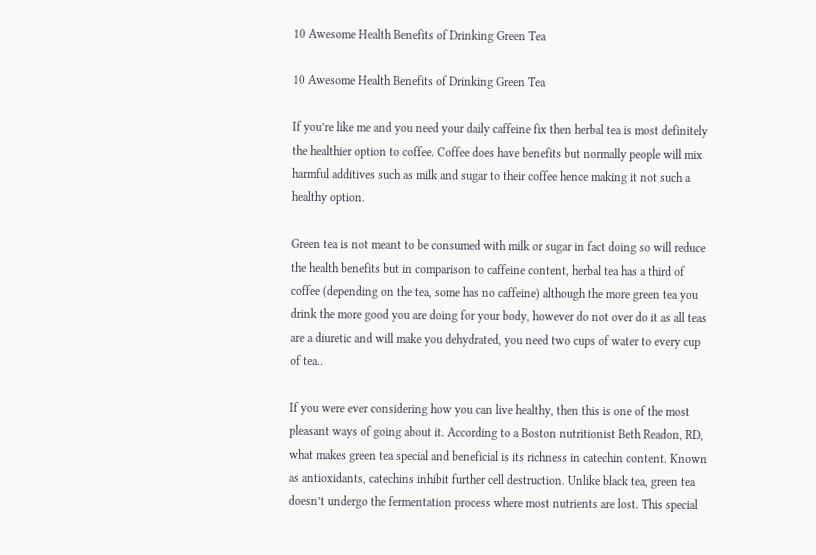10 Awesome Health Benefits of Drinking Green Tea

10 Awesome Health Benefits of Drinking Green Tea

If you’re like me and you need your daily caffeine fix then herbal tea is most definitely the healthier option to coffee. Coffee does have benefits but normally people will mix harmful additives such as milk and sugar to their coffee hence making it not such a healthy option.

Green tea is not meant to be consumed with milk or sugar in fact doing so will reduce the health benefits but in comparison to caffeine content, herbal tea has a third of coffee (depending on the tea, some has no caffeine) although the more green tea you drink the more good you are doing for your body, however do not over do it as all teas are a diuretic and will make you dehydrated, you need two cups of water to every cup of tea..

If you were ever considering how you can live healthy, then this is one of the most pleasant ways of going about it. According to a Boston nutritionist Beth Readon, RD, what makes green tea special and beneficial is its richness in catechin content. Known as antioxidants, catechins inhibit further cell destruction. Unlike black tea, green tea doesn’t undergo the fermentation process where most nutrients are lost. This special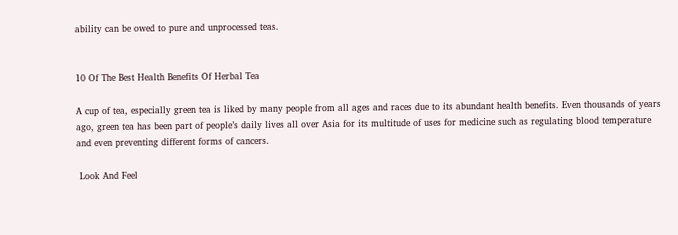ability can be owed to pure and unprocessed teas.


10 Of The Best Health Benefits Of Herbal Tea

A cup of tea, especially green tea is liked by many people from all ages and races due to its abundant health benefits. Even thousands of years ago, green tea has been part of people’s daily lives all over Asia for its multitude of uses for medicine such as regulating blood temperature and even preventing different forms of cancers.

 Look And Feel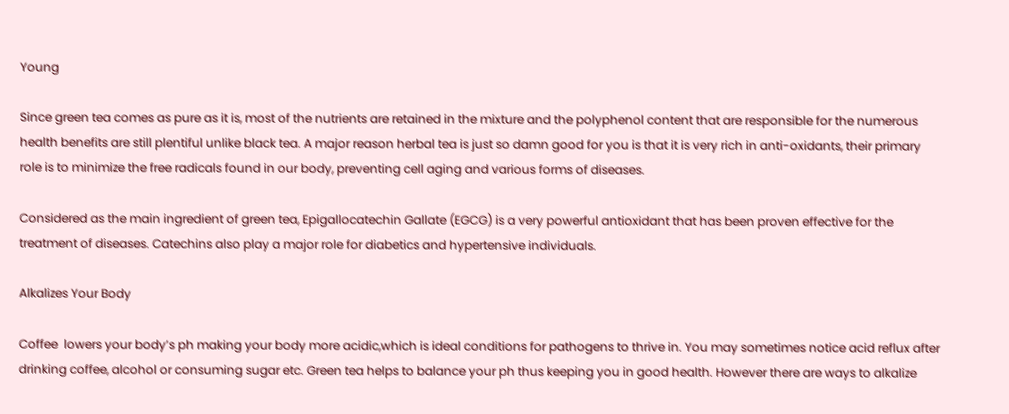Young

Since green tea comes as pure as it is, most of the nutrients are retained in the mixture and the polyphenol content that are responsible for the numerous health benefits are still plentiful unlike black tea. A major reason herbal tea is just so damn good for you is that it is very rich in anti-oxidants, their primary role is to minimize the free radicals found in our body, preventing cell aging and various forms of diseases.

Considered as the main ingredient of green tea, Epigallocatechin Gallate (EGCG) is a very powerful antioxidant that has been proven effective for the treatment of diseases. Catechins also play a major role for diabetics and hypertensive individuals.

Alkalizes Your Body

Coffee  lowers your body’s ph making your body more acidic,which is ideal conditions for pathogens to thrive in. You may sometimes notice acid reflux after drinking coffee, alcohol or consuming sugar etc. Green tea helps to balance your ph thus keeping you in good health. However there are ways to alkalize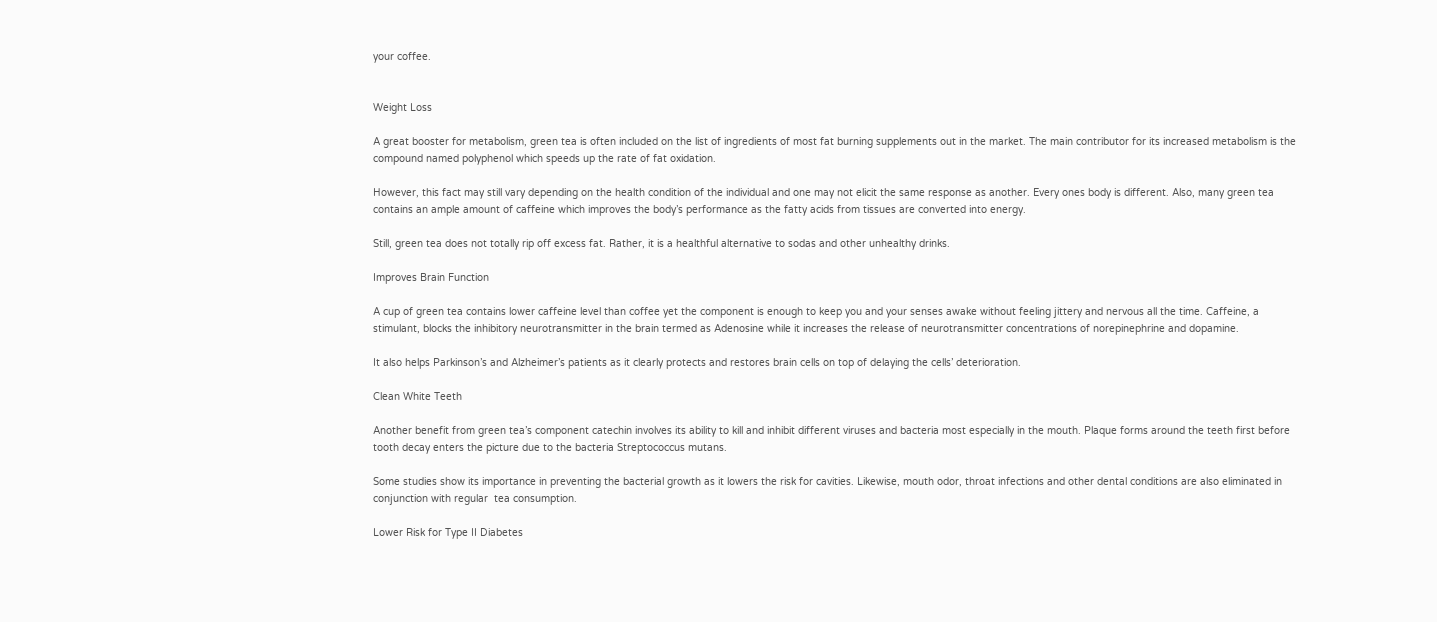your coffee.


Weight Loss

A great booster for metabolism, green tea is often included on the list of ingredients of most fat burning supplements out in the market. The main contributor for its increased metabolism is the compound named polyphenol which speeds up the rate of fat oxidation.

However, this fact may still vary depending on the health condition of the individual and one may not elicit the same response as another. Every ones body is different. Also, many green tea contains an ample amount of caffeine which improves the body’s performance as the fatty acids from tissues are converted into energy.

Still, green tea does not totally rip off excess fat. Rather, it is a healthful alternative to sodas and other unhealthy drinks.

Improves Brain Function

A cup of green tea contains lower caffeine level than coffee yet the component is enough to keep you and your senses awake without feeling jittery and nervous all the time. Caffeine, a stimulant, blocks the inhibitory neurotransmitter in the brain termed as Adenosine while it increases the release of neurotransmitter concentrations of norepinephrine and dopamine.

It also helps Parkinson’s and Alzheimer’s patients as it clearly protects and restores brain cells on top of delaying the cells’ deterioration.

Clean White Teeth

Another benefit from green tea’s component catechin involves its ability to kill and inhibit different viruses and bacteria most especially in the mouth. Plaque forms around the teeth first before tooth decay enters the picture due to the bacteria Streptococcus mutans.

Some studies show its importance in preventing the bacterial growth as it lowers the risk for cavities. Likewise, mouth odor, throat infections and other dental conditions are also eliminated in conjunction with regular  tea consumption.

Lower Risk for Type II Diabetes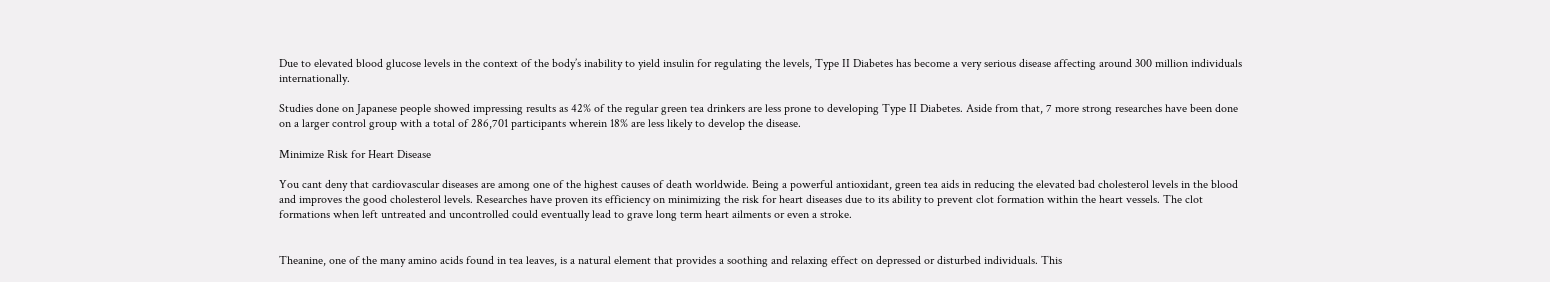Due to elevated blood glucose levels in the context of the body’s inability to yield insulin for regulating the levels, Type II Diabetes has become a very serious disease affecting around 300 million individuals internationally.

Studies done on Japanese people showed impressing results as 42% of the regular green tea drinkers are less prone to developing Type II Diabetes. Aside from that, 7 more strong researches have been done on a larger control group with a total of 286,701 participants wherein 18% are less likely to develop the disease.

Minimize Risk for Heart Disease

You cant deny that cardiovascular diseases are among one of the highest causes of death worldwide. Being a powerful antioxidant, green tea aids in reducing the elevated bad cholesterol levels in the blood and improves the good cholesterol levels. Researches have proven its efficiency on minimizing the risk for heart diseases due to its ability to prevent clot formation within the heart vessels. The clot formations when left untreated and uncontrolled could eventually lead to grave long term heart ailments or even a stroke.


Theanine, one of the many amino acids found in tea leaves, is a natural element that provides a soothing and relaxing effect on depressed or disturbed individuals. This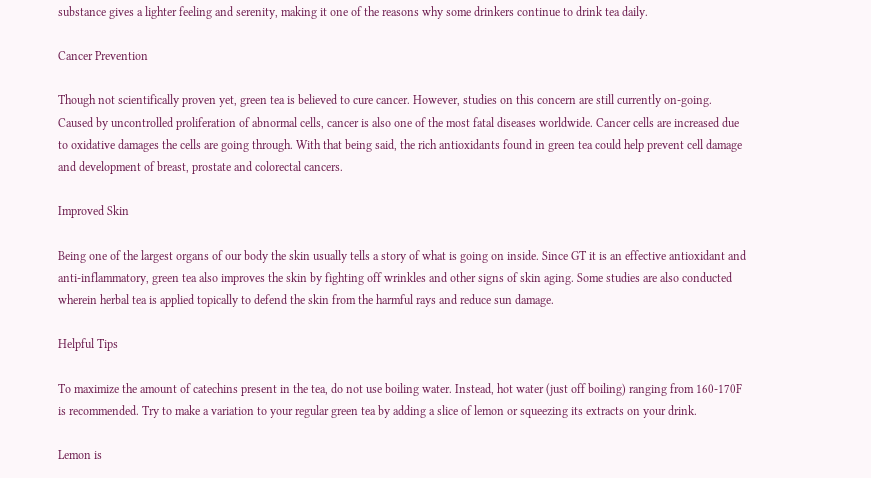substance gives a lighter feeling and serenity, making it one of the reasons why some drinkers continue to drink tea daily.

Cancer Prevention

Though not scientifically proven yet, green tea is believed to cure cancer. However, studies on this concern are still currently on-going. Caused by uncontrolled proliferation of abnormal cells, cancer is also one of the most fatal diseases worldwide. Cancer cells are increased due to oxidative damages the cells are going through. With that being said, the rich antioxidants found in green tea could help prevent cell damage and development of breast, prostate and colorectal cancers.

Improved Skin

Being one of the largest organs of our body the skin usually tells a story of what is going on inside. Since GT it is an effective antioxidant and anti-inflammatory, green tea also improves the skin by fighting off wrinkles and other signs of skin aging. Some studies are also conducted wherein herbal tea is applied topically to defend the skin from the harmful rays and reduce sun damage.

Helpful Tips

To maximize the amount of catechins present in the tea, do not use boiling water. Instead, hot water (just off boiling) ranging from 160-170F is recommended. Try to make a variation to your regular green tea by adding a slice of lemon or squeezing its extracts on your drink.

Lemon is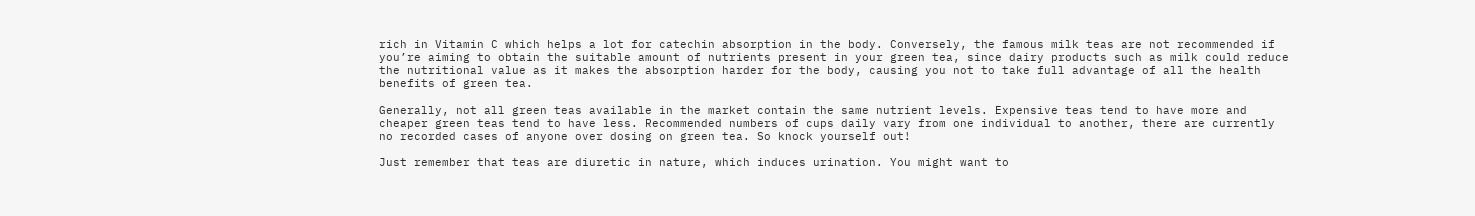rich in Vitamin C which helps a lot for catechin absorption in the body. Conversely, the famous milk teas are not recommended if you’re aiming to obtain the suitable amount of nutrients present in your green tea, since dairy products such as milk could reduce the nutritional value as it makes the absorption harder for the body, causing you not to take full advantage of all the health benefits of green tea.

Generally, not all green teas available in the market contain the same nutrient levels. Expensive teas tend to have more and cheaper green teas tend to have less. Recommended numbers of cups daily vary from one individual to another, there are currently no recorded cases of anyone over dosing on green tea. So knock yourself out!

Just remember that teas are diuretic in nature, which induces urination. You might want to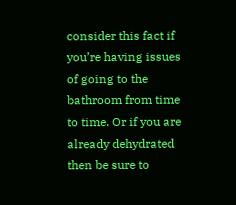consider this fact if you’re having issues of going to the bathroom from time to time. Or if you are already dehydrated then be sure to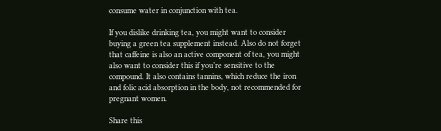consume water in conjunction with tea.

If you dislike drinking tea, you might want to consider buying a green tea supplement instead. Also do not forget that caffeine is also an active component of tea, you might also want to consider this if you’re sensitive to the compound. It also contains tannins, which reduce the iron and folic acid absorption in the body, not recommended for pregnant women.

Share this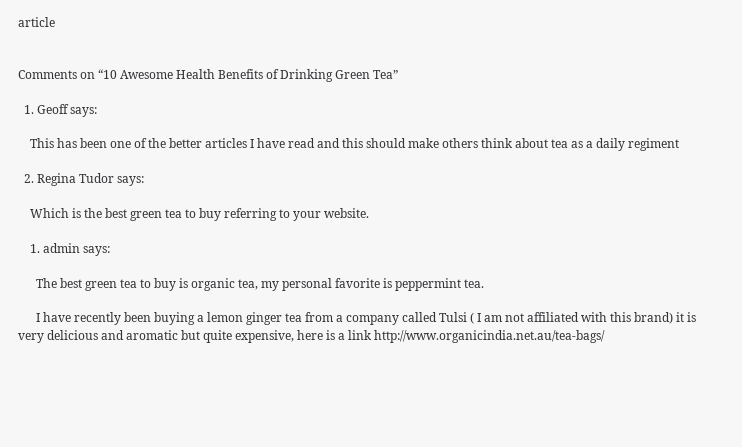article


Comments on “10 Awesome Health Benefits of Drinking Green Tea”

  1. Geoff says:

    This has been one of the better articles I have read and this should make others think about tea as a daily regiment

  2. Regina Tudor says:

    Which is the best green tea to buy referring to your website.

    1. admin says:

      The best green tea to buy is organic tea, my personal favorite is peppermint tea.

      I have recently been buying a lemon ginger tea from a company called Tulsi ( I am not affiliated with this brand) it is very delicious and aromatic but quite expensive, here is a link http://www.organicindia.net.au/tea-bags/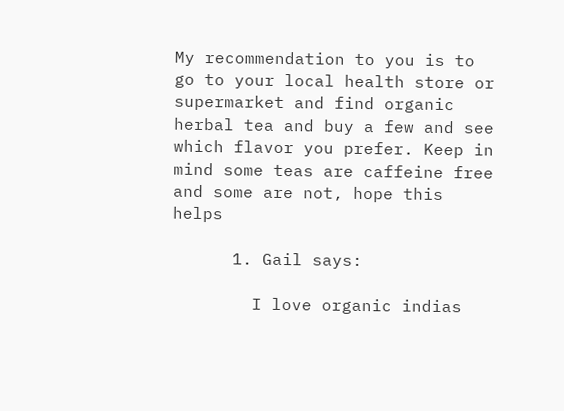My recommendation to you is to go to your local health store or supermarket and find organic herbal tea and buy a few and see which flavor you prefer. Keep in mind some teas are caffeine free and some are not, hope this helps

      1. Gail says:

        I love organic indias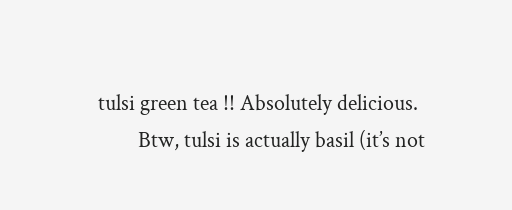tulsi green tea !! Absolutely delicious.
        Btw, tulsi is actually basil (it’s not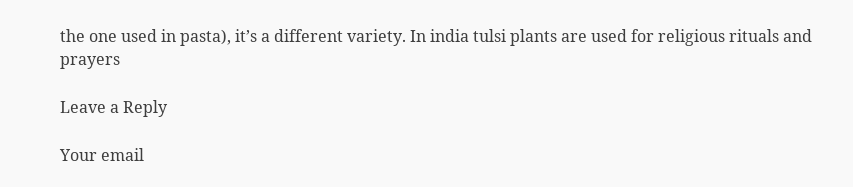the one used in pasta), it’s a different variety. In india tulsi plants are used for religious rituals and prayers

Leave a Reply

Your email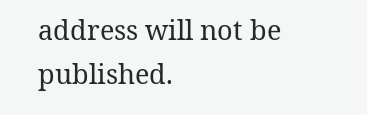address will not be published.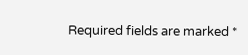Required fields are marked *